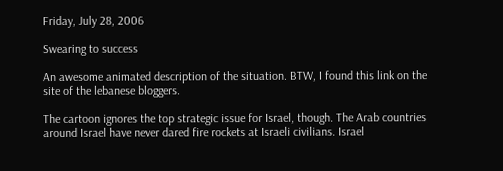Friday, July 28, 2006

Swearing to success

An awesome animated description of the situation. BTW, I found this link on the site of the lebanese bloggers.

The cartoon ignores the top strategic issue for Israel, though. The Arab countries around Israel have never dared fire rockets at Israeli civilians. Israel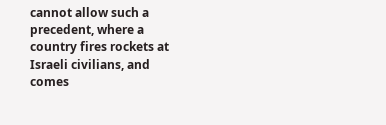cannot allow such a precedent, where a country fires rockets at Israeli civilians, and comes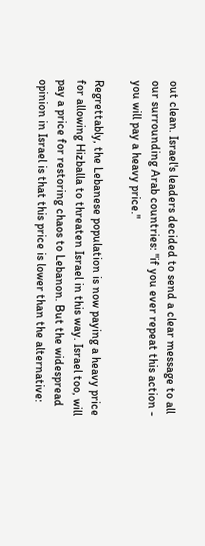out clean. Israel's leaders decided to send a clear message to all our surrounding Arab countries: "if you ever repeat this action - you will pay a heavy price."

Regrettably, the Lebanese population is now paying a heavy price for allowing Hizballa to threaten Israel in this way. Israel too, will pay a price for restoring chaos to Lebanon. But the widespread opinion in Israel is that this price is lower than the alternative: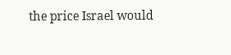the price Israel would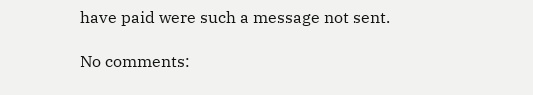have paid were such a message not sent.

No comments: